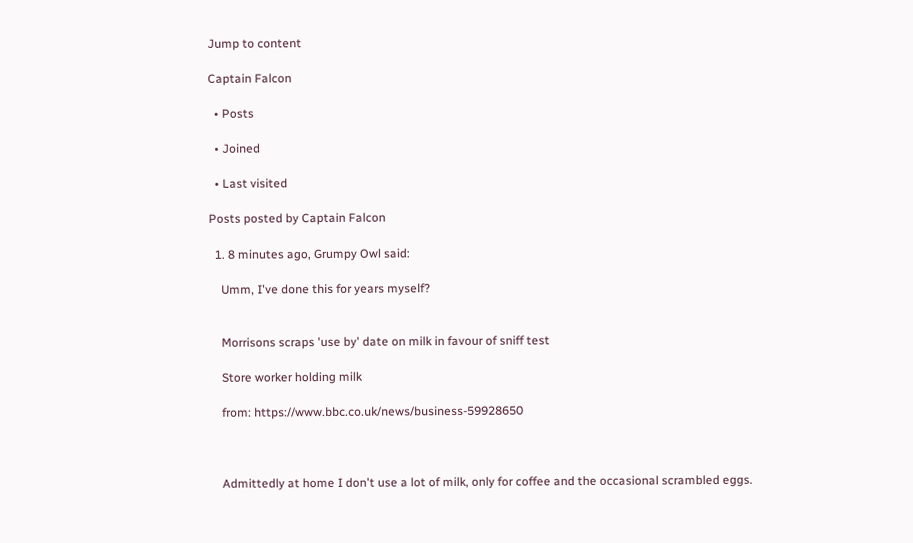Jump to content

Captain Falcon

  • Posts

  • Joined

  • Last visited

Posts posted by Captain Falcon

  1. 8 minutes ago, Grumpy Owl said:

    Umm, I've done this for years myself?


    Morrisons scraps 'use by' date on milk in favour of sniff test

    Store worker holding milk

    from: https://www.bbc.co.uk/news/business-59928650



    Admittedly at home I don't use a lot of milk, only for coffee and the occasional scrambled eggs.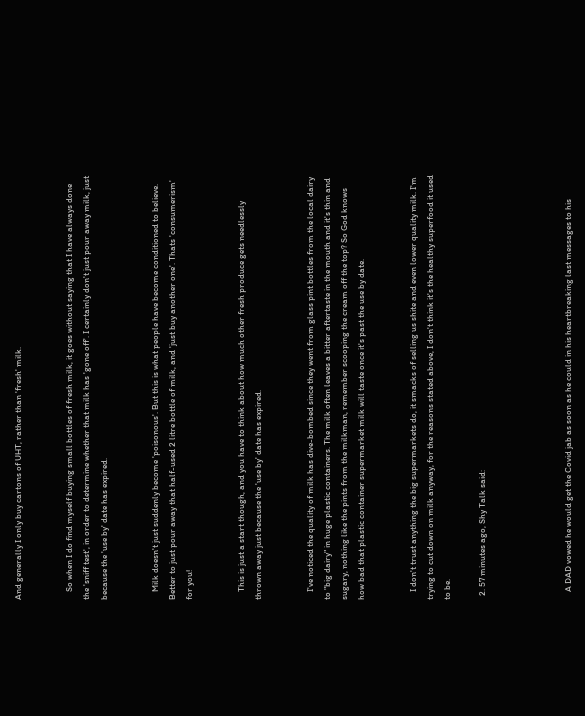And generally I only buy cartons of UHT, rather than 'fresh' milk.


    So when I do find myself buying small bottles of fresh milk, it goes without saying that I have always done the 'sniff test', in order to determine whether that milk has 'gone off'. I certainly don't just pour away milk, just because the 'use by' date has expired.


    Milk doesn't just suddenly become 'poisonous'. But this is what people have become conditioned to believe. Better to just pour away that half-used 2 litre bottle of milk, and 'just buy another one'. Thats 'consumerism' for you!


    This is just a start though, and you have to think about how much other fresh produce gets needlessly thrown away just because the 'use by' date has expired.


    I've noticed the quality of milk has dive-bombed since they went from glass pint bottles from the local dairy to "big dairy" in huge plastic containers. The milk often leaves a bitter aftertaste in the mouth and it's thin and sugary, nothing like the pints from the milkman, remember scooping the cream off the top? So God knows how bad that plastic container supermarket milk will taste once it's past the use by date.


    I don't trust anything the big supermarkets do, it smacks of selling us shite and even lower quality milk. I'm trying to cut down on milk anyway, for the reasons stated above, I don't think it's the healthy superfood it used to be.

  2. 57 minutes ago, Shy Talk said:




    A DAD vowed he would get the Covid jab as soon as he could in his heartbreaking last messages to his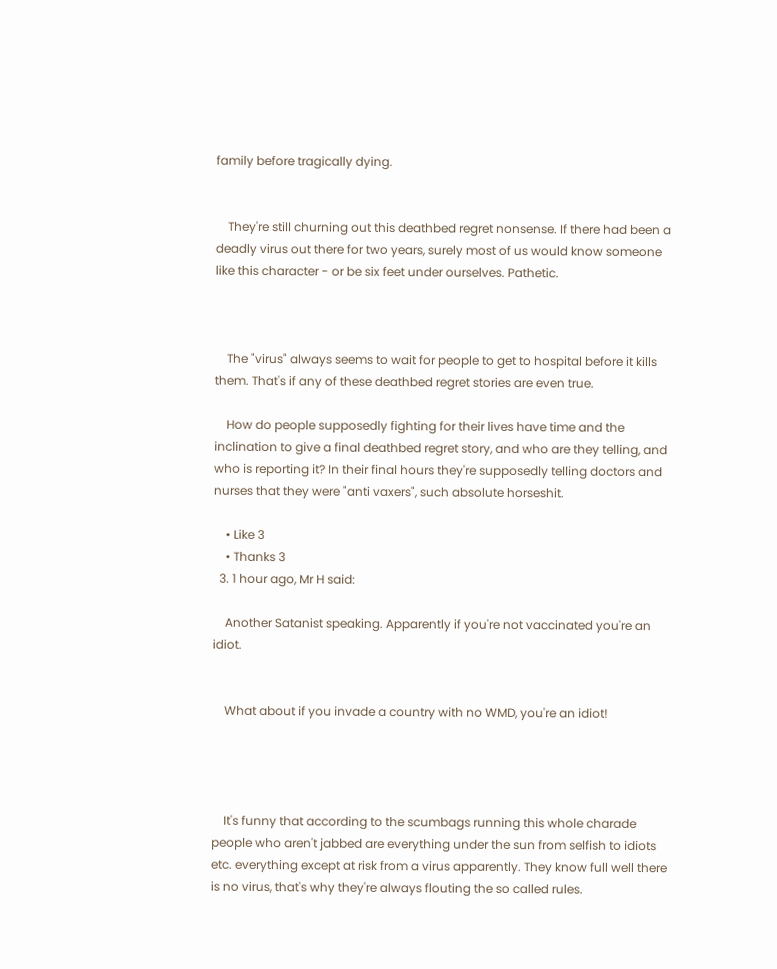family before tragically dying.


    They're still churning out this deathbed regret nonsense. If there had been a deadly virus out there for two years, surely most of us would know someone like this character - or be six feet under ourselves. Pathetic.



    The "virus" always seems to wait for people to get to hospital before it kills them. That's if any of these deathbed regret stories are even true.

    How do people supposedly fighting for their lives have time and the inclination to give a final deathbed regret story, and who are they telling, and who is reporting it? In their final hours they're supposedly telling doctors and nurses that they were "anti vaxers", such absolute horseshit.

    • Like 3
    • Thanks 3
  3. 1 hour ago, Mr H said:

    Another Satanist speaking. Apparently if you're not vaccinated you're an idiot.


    What about if you invade a country with no WMD, you're an idiot!




    It's funny that according to the scumbags running this whole charade people who aren't jabbed are everything under the sun from selfish to idiots etc. everything except at risk from a virus apparently. They know full well there is no virus, that's why they're always flouting the so called rules.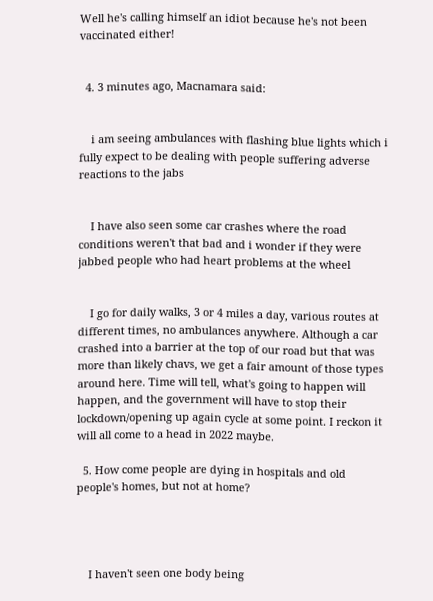Well he's calling himself an idiot because he's not been vaccinated either!


  4. 3 minutes ago, Macnamara said:


    i am seeing ambulances with flashing blue lights which i fully expect to be dealing with people suffering adverse reactions to the jabs


    I have also seen some car crashes where the road conditions weren't that bad and i wonder if they were jabbed people who had heart problems at the wheel


    I go for daily walks, 3 or 4 miles a day, various routes at different times, no ambulances anywhere. Although a car crashed into a barrier at the top of our road but that was more than likely chavs, we get a fair amount of those types around here. Time will tell, what's going to happen will happen, and the government will have to stop their lockdown/opening up again cycle at some point. I reckon it will all come to a head in 2022 maybe.

  5. How come people are dying in hospitals and old people's homes, but not at home?




    I haven't seen one body being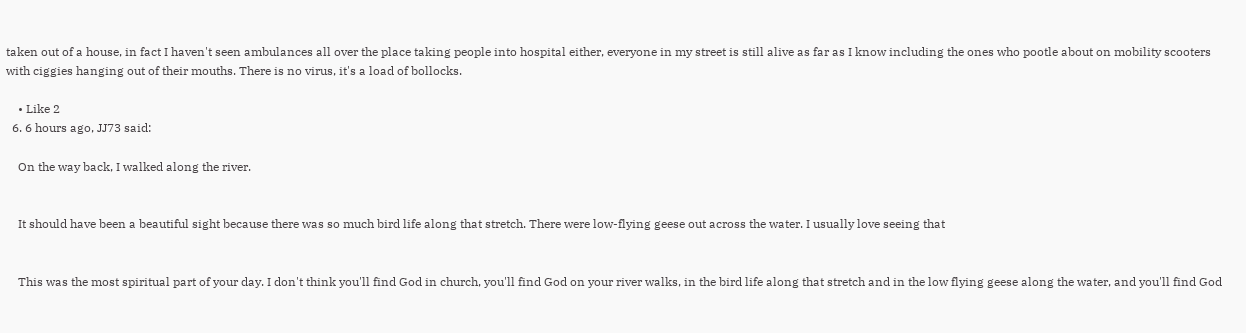taken out of a house, in fact I haven't seen ambulances all over the place taking people into hospital either, everyone in my street is still alive as far as I know including the ones who pootle about on mobility scooters with ciggies hanging out of their mouths. There is no virus, it's a load of bollocks.

    • Like 2
  6. 6 hours ago, JJ73 said:

    On the way back, I walked along the river.


    It should have been a beautiful sight because there was so much bird life along that stretch. There were low-flying geese out across the water. I usually love seeing that


    This was the most spiritual part of your day. I don't think you'll find God in church, you'll find God on your river walks, in the bird life along that stretch and in the low flying geese along the water, and you'll find God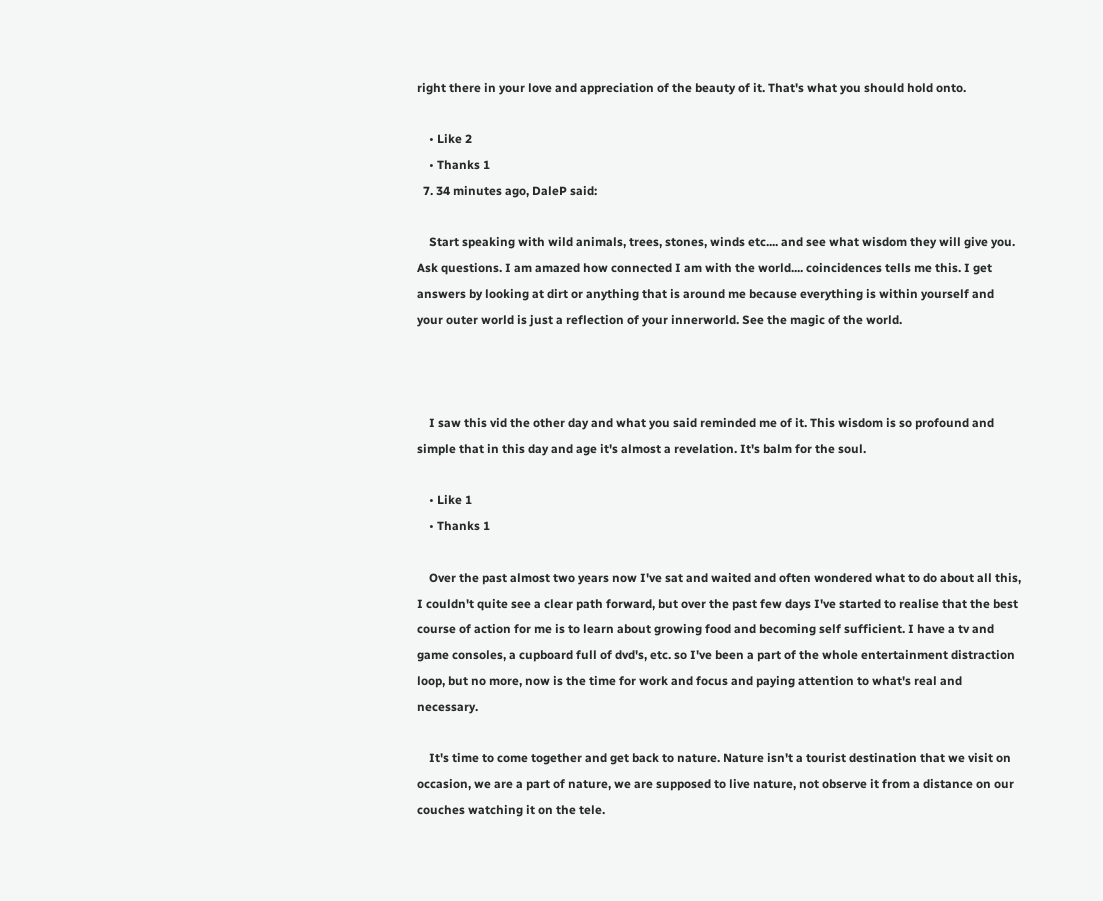right there in your love and appreciation of the beauty of it. That's what you should hold onto.

    • Like 2
    • Thanks 1
  7. 34 minutes ago, DaleP said:

    Start speaking with wild animals, trees, stones, winds etc.... and see what wisdom they will give you. Ask questions. I am amazed how connected I am with the world.... coincidences tells me this. I get answers by looking at dirt or anything that is around me because everything is within yourself and your outer world is just a reflection of your innerworld. See the magic of the world.



    I saw this vid the other day and what you said reminded me of it. This wisdom is so profound and simple that in this day and age it's almost a revelation. It's balm for the soul.

    • Like 1
    • Thanks 1

    Over the past almost two years now I've sat and waited and often wondered what to do about all this, I couldn't quite see a clear path forward, but over the past few days I've started to realise that the best course of action for me is to learn about growing food and becoming self sufficient. I have a tv and game consoles, a cupboard full of dvd's, etc. so I've been a part of the whole entertainment distraction loop, but no more, now is the time for work and focus and paying attention to what's real and necessary.

    It's time to come together and get back to nature. Nature isn't a tourist destination that we visit on occasion, we are a part of nature, we are supposed to live nature, not observe it from a distance on our couches watching it on the tele.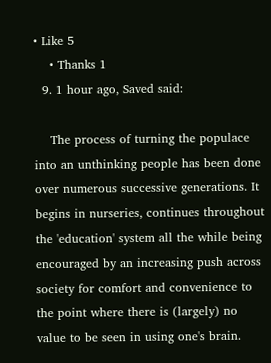• Like 5
    • Thanks 1
  9. 1 hour ago, Saved said:

    The process of turning the populace into an unthinking people has been done over numerous successive generations. It begins in nurseries, continues throughout the 'education' system all the while being encouraged by an increasing push across society for comfort and convenience to the point where there is (largely) no value to be seen in using one's brain.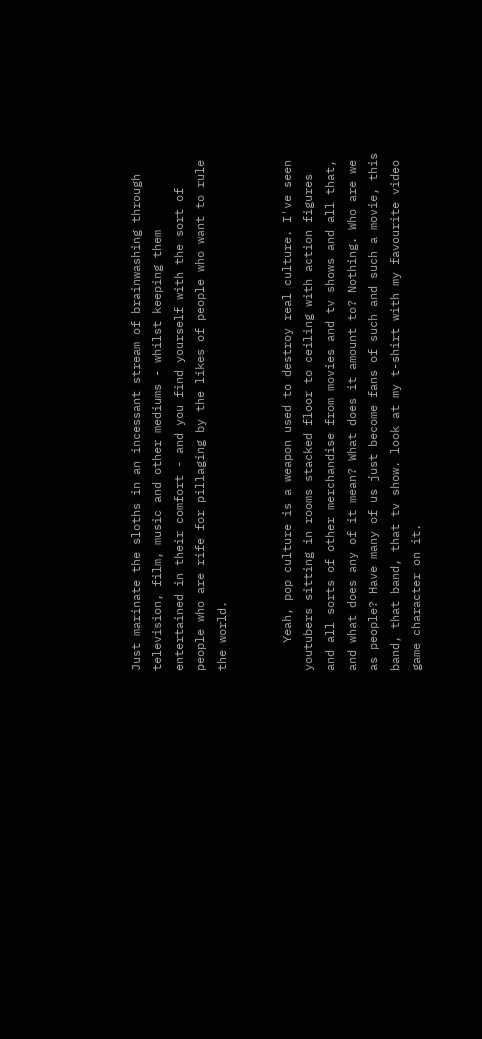Just marinate the sloths in an incessant stream of brainwashing through television, film, music and other mediums - whilst keeping them entertained in their comfort - and you find yourself with the sort of people who are rife for pillaging by the likes of people who want to rule the world.


    Yeah, pop culture is a weapon used to destroy real culture. I've seen youtubers sitting in rooms stacked floor to ceiling with action figures and all sorts of other merchandise from movies and tv shows and all that, and what does any of it mean? What does it amount to? Nothing. Who are we as people? Have many of us just become fans of such and such a movie, this band, that band, that tv show. look at my t-shirt with my favourite video game character on it.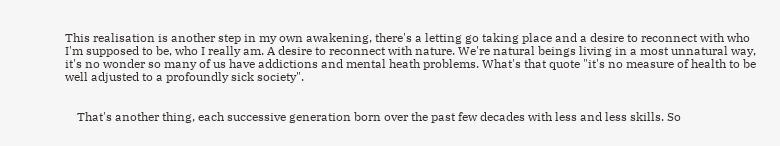This realisation is another step in my own awakening, there's a letting go taking place and a desire to reconnect with who I'm supposed to be, who I really am. A desire to reconnect with nature. We're natural beings living in a most unnatural way, it's no wonder so many of us have addictions and mental heath problems. What's that quote "it's no measure of health to be well adjusted to a profoundly sick society".


    That's another thing, each successive generation born over the past few decades with less and less skills. So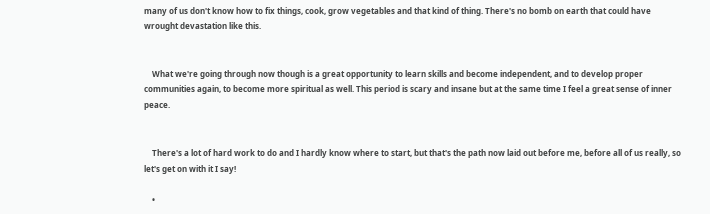many of us don't know how to fix things, cook, grow vegetables and that kind of thing. There's no bomb on earth that could have wrought devastation like this.


    What we're going through now though is a great opportunity to learn skills and become independent, and to develop proper communities again, to become more spiritual as well. This period is scary and insane but at the same time I feel a great sense of inner peace.


    There's a lot of hard work to do and I hardly know where to start, but that's the path now laid out before me, before all of us really, so let's get on with it I say!

    •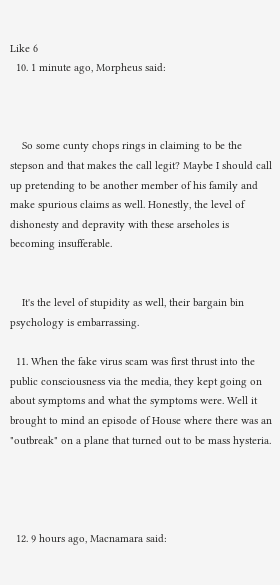Like 6
  10. 1 minute ago, Morpheus said:



    So some cunty chops rings in claiming to be the stepson and that makes the call legit? Maybe I should call up pretending to be another member of his family and make spurious claims as well. Honestly, the level of dishonesty and depravity with these arseholes is becoming insufferable.


    It's the level of stupidity as well, their bargain bin psychology is embarrassing.

  11. When the fake virus scam was first thrust into the public consciousness via the media, they kept going on about symptoms and what the symptoms were. Well it brought to mind an episode of House where there was an "outbreak" on a plane that turned out to be mass hysteria.




  12. 9 hours ago, Macnamara said: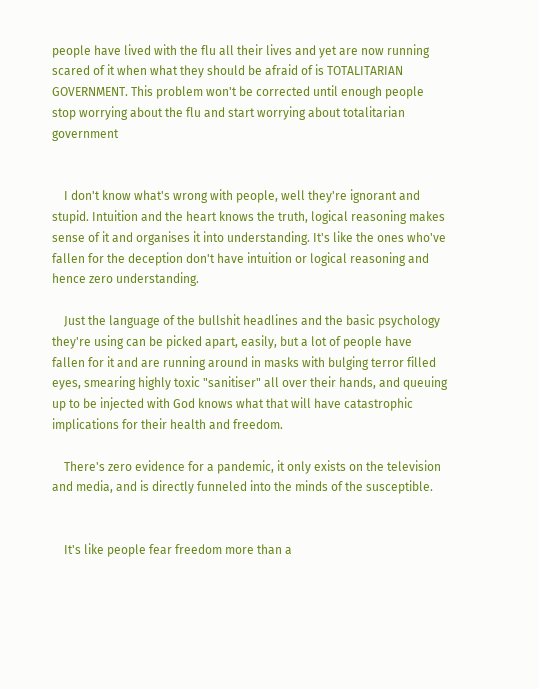people have lived with the flu all their lives and yet are now running scared of it when what they should be afraid of is TOTALITARIAN GOVERNMENT. This problem won't be corrected until enough people stop worrying about the flu and start worrying about totalitarian government


    I don't know what's wrong with people, well they're ignorant and stupid. Intuition and the heart knows the truth, logical reasoning makes sense of it and organises it into understanding. It's like the ones who've fallen for the deception don't have intuition or logical reasoning and hence zero understanding.

    Just the language of the bullshit headlines and the basic psychology they're using can be picked apart, easily, but a lot of people have fallen for it and are running around in masks with bulging terror filled eyes, smearing highly toxic "sanitiser" all over their hands, and queuing up to be injected with God knows what that will have catastrophic implications for their health and freedom.

    There's zero evidence for a pandemic, it only exists on the television and media, and is directly funneled into the minds of the susceptible.


    It's like people fear freedom more than a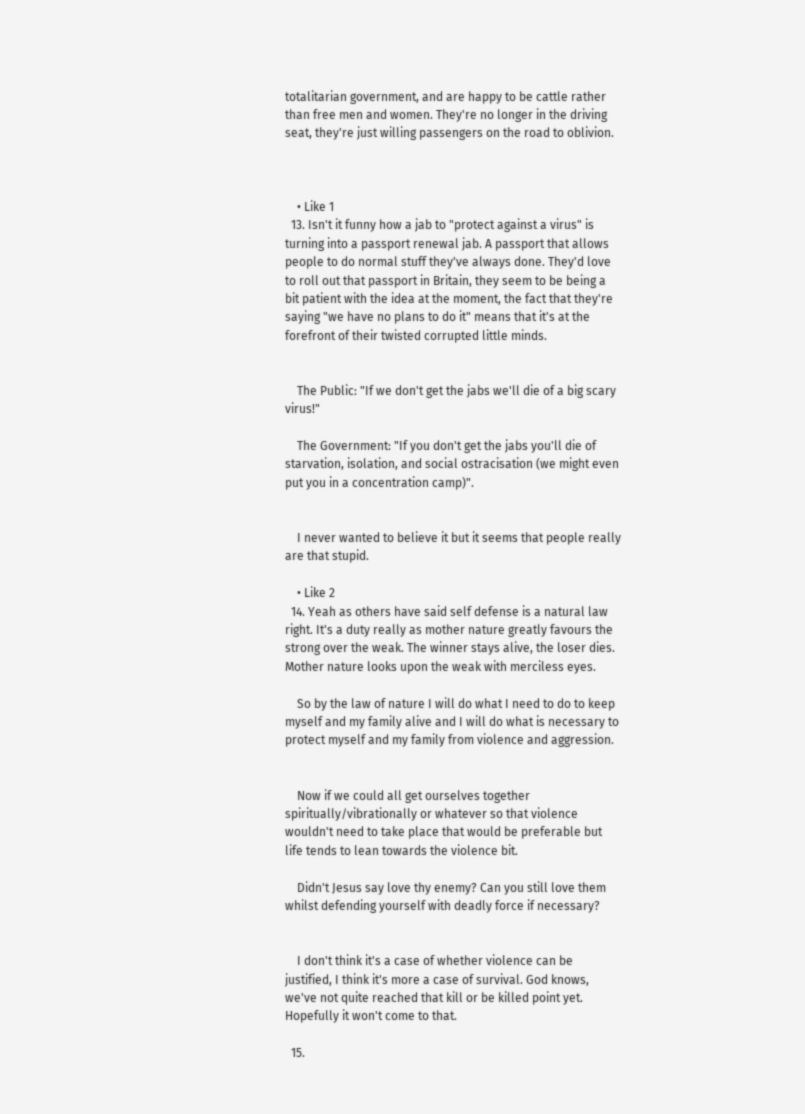totalitarian government, and are happy to be cattle rather than free men and women. They're no longer in the driving seat, they're just willing passengers on the road to oblivion.



    • Like 1
  13. Isn't it funny how a jab to "protect against a virus" is turning into a passport renewal jab. A passport that allows people to do normal stuff they've always done. They'd love to roll out that passport in Britain, they seem to be being a bit patient with the idea at the moment, the fact that they're saying "we have no plans to do it" means that it's at the forefront of their twisted corrupted little minds.


    The Public: "If we don't get the jabs we'll die of a big scary virus!"

    The Government: "If you don't get the jabs you'll die of starvation, isolation, and social ostracisation (we might even put you in a concentration camp)".


    I never wanted to believe it but it seems that people really are that stupid.

    • Like 2
  14. Yeah as others have said self defense is a natural law right. It's a duty really as mother nature greatly favours the strong over the weak. The winner stays alive, the loser dies. Mother nature looks upon the weak with merciless eyes.

    So by the law of nature I will do what I need to do to keep myself and my family alive and I will do what is necessary to protect myself and my family from violence and aggression.


    Now if we could all get ourselves together spiritually/vibrationally or whatever so that violence wouldn't need to take place that would be preferable but life tends to lean towards the violence bit.

    Didn't Jesus say love thy enemy? Can you still love them whilst defending yourself with deadly force if necessary?


    I don't think it's a case of whether violence can be justified, I think it's more a case of survival. God knows, we've not quite reached that kill or be killed point yet. Hopefully it won't come to that.

  15.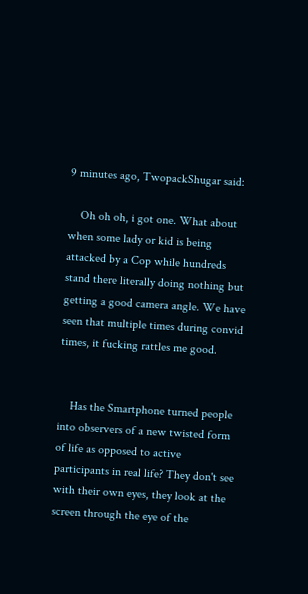9 minutes ago, TwopackShugar said:

    Oh oh oh, i got one. What about when some lady or kid is being attacked by a Cop while hundreds stand there literally doing nothing but getting a good camera angle. We have seen that multiple times during convid times, it fucking rattles me good.


    Has the Smartphone turned people into observers of a new twisted form of life as opposed to active participants in real life? They don't see with their own eyes, they look at the screen through the eye of the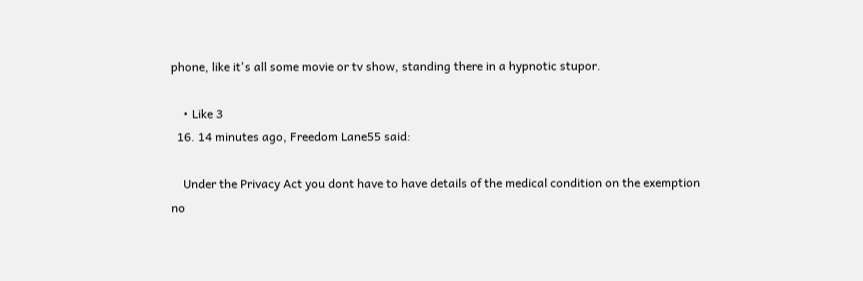phone, like it's all some movie or tv show, standing there in a hypnotic stupor.

    • Like 3
  16. 14 minutes ago, Freedom Lane55 said:

    Under the Privacy Act you dont have to have details of the medical condition on the exemption no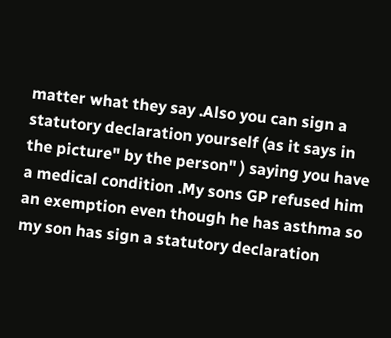matter what they say .Also you can sign a statutory declaration yourself (as it says in the picture" by the person" ) saying you have a medical condition .My sons GP refused him an exemption even though he has asthma so my son has sign a statutory declaration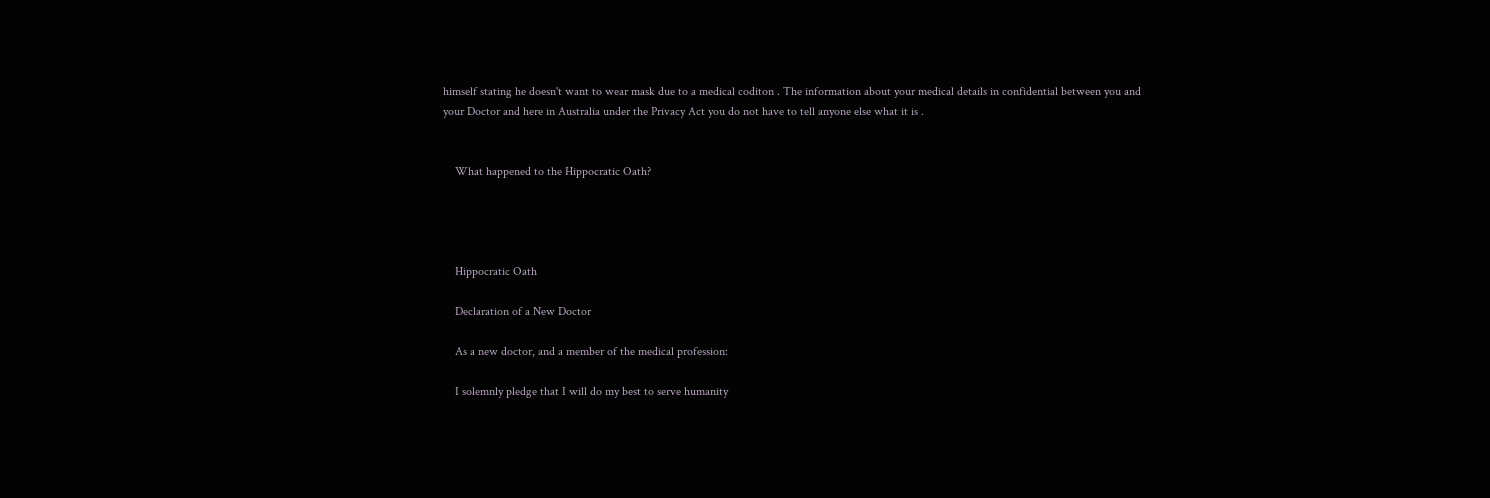himself stating he doesn't want to wear mask due to a medical coditon . The information about your medical details in confidential between you and your Doctor and here in Australia under the Privacy Act you do not have to tell anyone else what it is .


    What happened to the Hippocratic Oath?




    Hippocratic Oath

    Declaration of a New Doctor

    As a new doctor, and a member of the medical profession:

    I solemnly pledge that I will do my best to serve humanity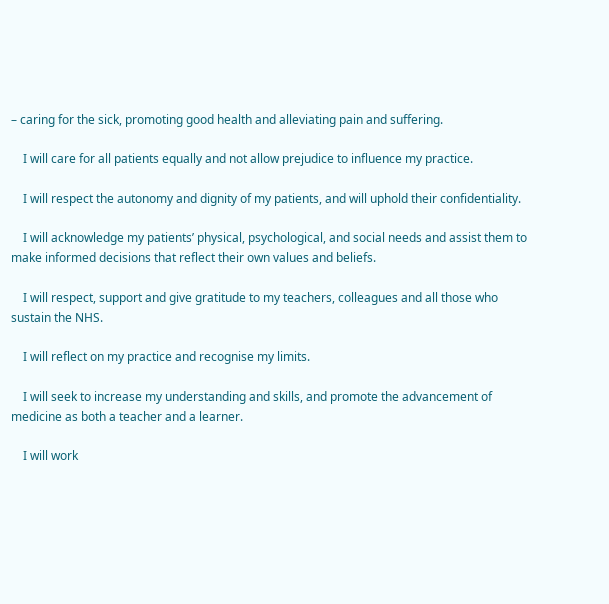– caring for the sick, promoting good health and alleviating pain and suffering.

    I will care for all patients equally and not allow prejudice to influence my practice.

    I will respect the autonomy and dignity of my patients, and will uphold their confidentiality.

    I will acknowledge my patients’ physical, psychological, and social needs and assist them to make informed decisions that reflect their own values and beliefs.

    I will respect, support and give gratitude to my teachers, colleagues and all those who sustain the NHS.

    I will reflect on my practice and recognise my limits.

    I will seek to increase my understanding and skills, and promote the advancement of medicine as both a teacher and a learner.

    I will work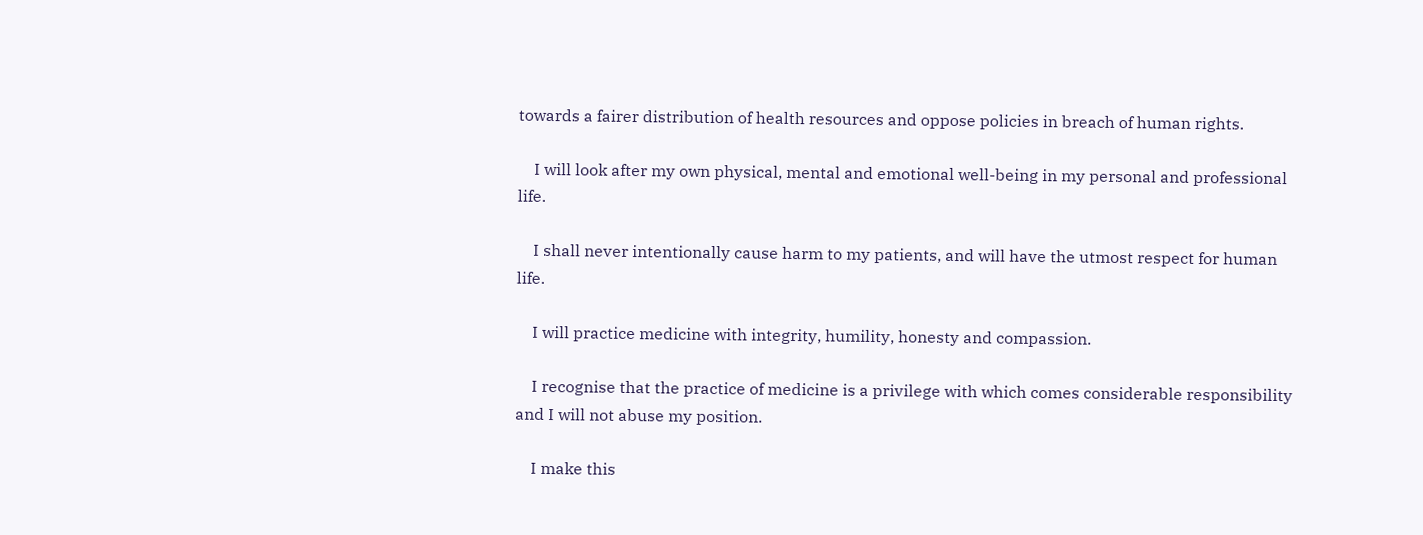towards a fairer distribution of health resources and oppose policies in breach of human rights.

    I will look after my own physical, mental and emotional well-being in my personal and professional life.

    I shall never intentionally cause harm to my patients, and will have the utmost respect for human life.

    I will practice medicine with integrity, humility, honesty and compassion.

    I recognise that the practice of medicine is a privilege with which comes considerable responsibility and I will not abuse my position.

    I make this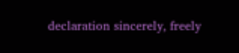declaration sincerely, freely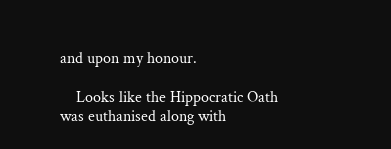and upon my honour.

    Looks like the Hippocratic Oath was euthanised along with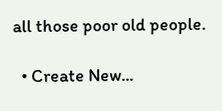all those poor old people.

  • Create New...